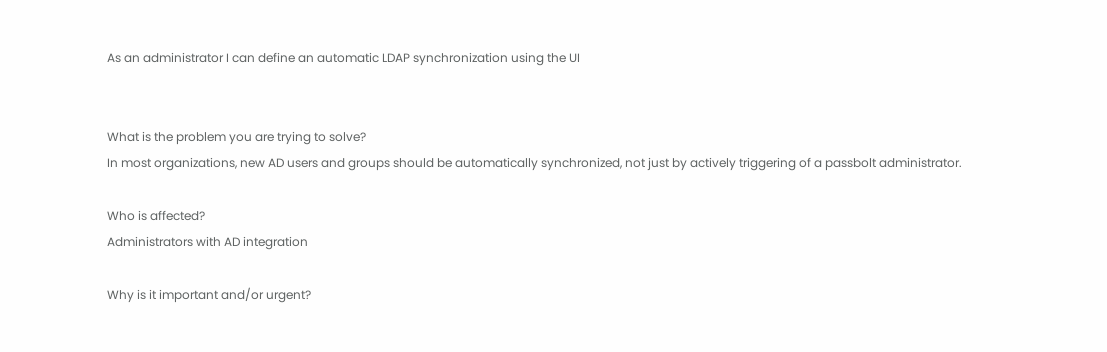As an administrator I can define an automatic LDAP synchronization using the UI


What is the problem you are trying to solve?
In most organizations, new AD users and groups should be automatically synchronized, not just by actively triggering of a passbolt administrator.

Who is affected?
Administrators with AD integration

Why is it important and/or urgent?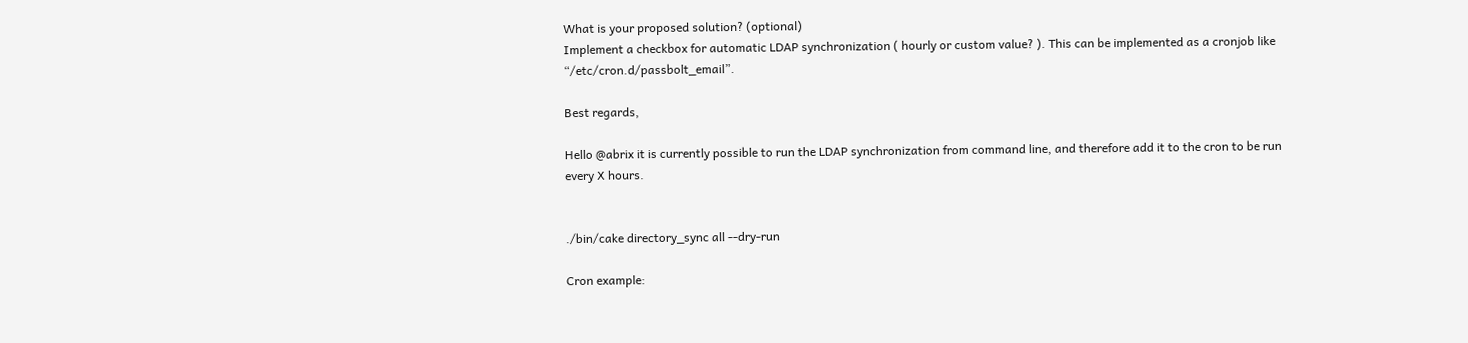What is your proposed solution? (optional)
Implement a checkbox for automatic LDAP synchronization ( hourly or custom value? ). This can be implemented as a cronjob like “/etc/cron.d/passbolt_email”.

Best regards,

Hello @abrix it is currently possible to run the LDAP synchronization from command line, and therefore add it to the cron to be run every X hours.


./bin/cake directory_sync all --dry-run

Cron example: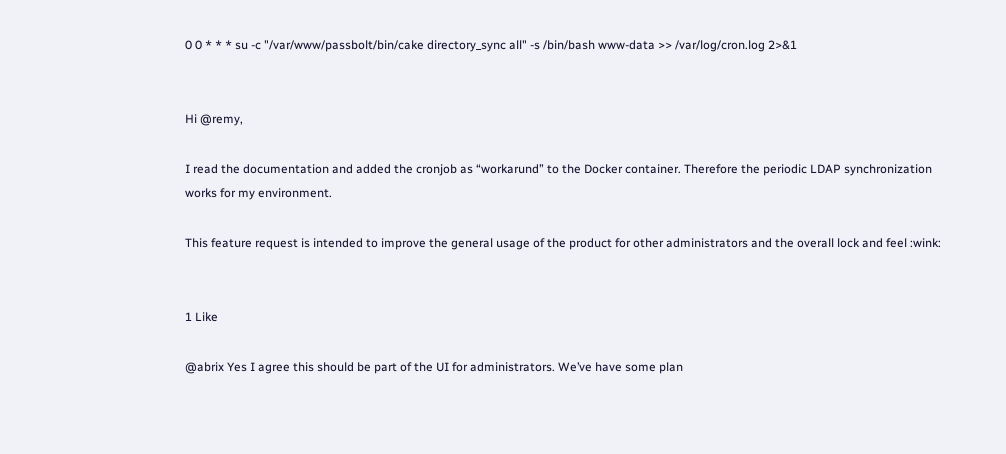0 0 * * * su -c "/var/www/passbolt/bin/cake directory_sync all" -s /bin/bash www-data >> /var/log/cron.log 2>&1


Hi @remy,

I read the documentation and added the cronjob as “workarund” to the Docker container. Therefore the periodic LDAP synchronization works for my environment.

This feature request is intended to improve the general usage of the product for other administrators and the overall lock and feel :wink:


1 Like

@abrix Yes I agree this should be part of the UI for administrators. We’ve have some plan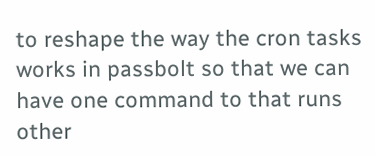to reshape the way the cron tasks works in passbolt so that we can have one command to that runs other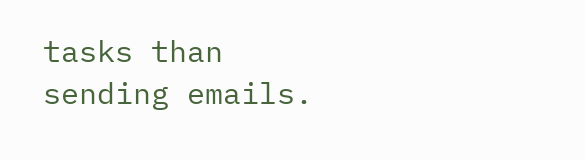tasks than sending emails.